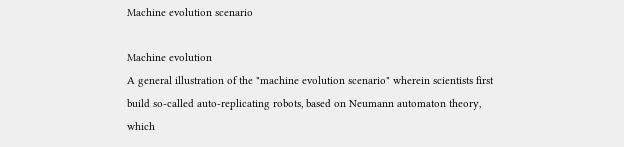Machine evolution scenario

Machine evolution
A general illustration of the "machine evolution scenario" wherein scientists first build so-called auto-replicating robots, based on Neumann automaton theory, which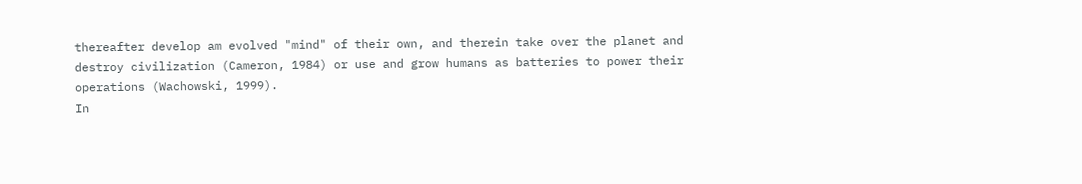thereafter develop am evolved "mind" of their own, and therein take over the planet and destroy civilization (Cameron, 1984) or use and grow humans as batteries to power their operations (Wachowski, 1999).
In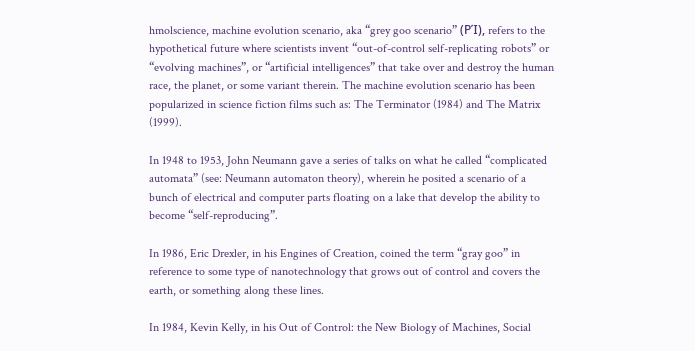hmolscience, machine evolution scenario, aka “grey goo scenario” (ΡΊ), refers to the hypothetical future where scientists invent “out-of-control self-replicating robots” or “evolving machines”, or “artificial intelligences” that take over and destroy the human race, the planet, or some variant therein. The machine evolution scenario has been popularized in science fiction films such as: The Terminator (1984) and The Matrix (1999).

In 1948 to 1953, John Neumann gave a series of talks on what he called “complicated automata” (see: Neumann automaton theory), wherein he posited a scenario of a bunch of electrical and computer parts floating on a lake that develop the ability to become “self-reproducing”.

In 1986, Eric Drexler, in his Engines of Creation, coined the term “gray goo” in reference to some type of nanotechnology that grows out of control and covers the earth, or something along these lines.

In 1984, Kevin Kelly, in his Out of Control: the New Biology of Machines, Social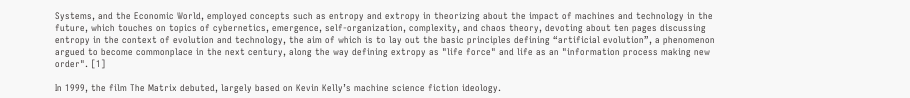Systems, and the Economic World, employed concepts such as entropy and extropy in theorizing about the impact of machines and technology in the future, which touches on topics of cybernetics, emergence, self-organization, complexity, and chaos theory, devoting about ten pages discussing entropy in the context of evolution and technology, the aim of which is to lay out the basic principles defining “artificial evolution”, a phenomenon argued to become commonplace in the next century, along the way defining extropy as "life force" and life as an "information process making new order". [1]

In 1999, the film The Matrix debuted, largely based on Kevin Kelly’s machine science fiction ideology.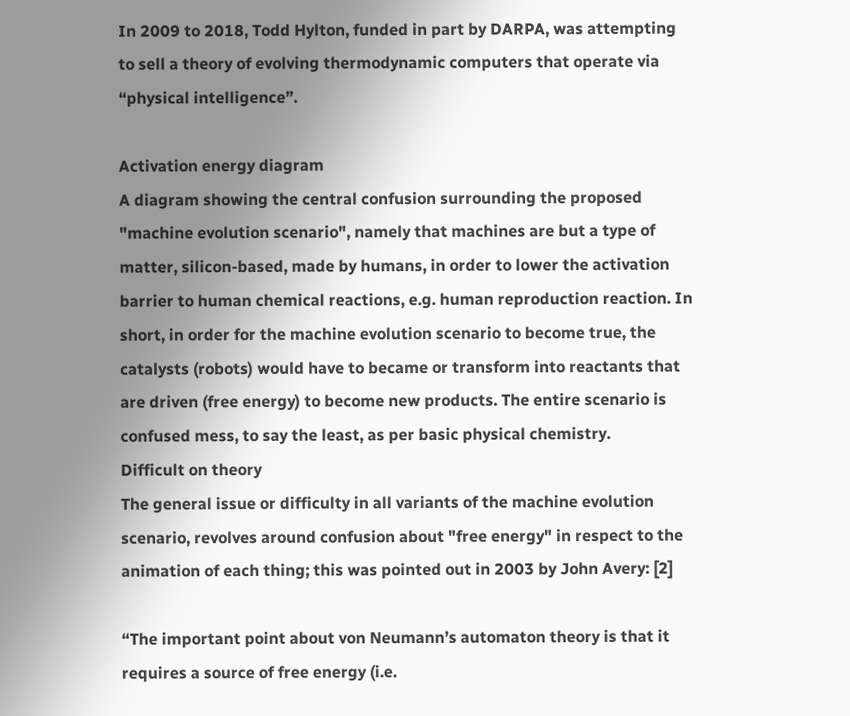In 2009 to 2018, Todd Hylton, funded in part by DARPA, was attempting to sell a theory of evolving thermodynamic computers that operate via “physical intelligence”.

Activation energy diagram
A diagram showing the central confusion surrounding the proposed "machine evolution scenario", namely that machines are but a type of matter, silicon-based, made by humans, in order to lower the activation barrier to human chemical reactions, e.g. human reproduction reaction. In short, in order for the machine evolution scenario to become true, the catalysts (robots) would have to became or transform into reactants that are driven (free energy) to become new products. The entire scenario is confused mess, to say the least, as per basic physical chemistry.
Difficult on theory
The general issue or difficulty in all variants of the machine evolution scenario, revolves around confusion about "free energy" in respect to the animation of each thing; this was pointed out in 2003 by John Avery: [2]

“The important point about von Neumann’s automaton theory is that it requires a source of free energy (i.e.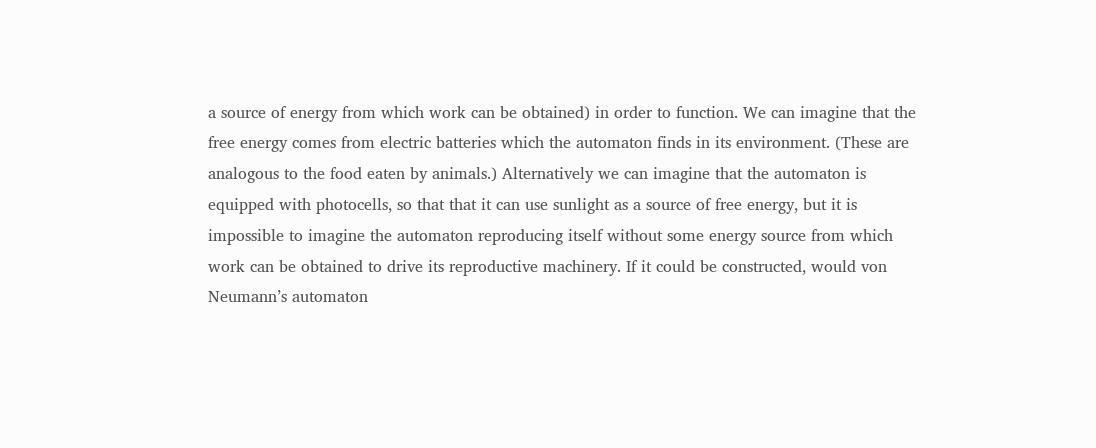a source of energy from which work can be obtained) in order to function. We can imagine that the free energy comes from electric batteries which the automaton finds in its environment. (These are analogous to the food eaten by animals.) Alternatively we can imagine that the automaton is equipped with photocells, so that that it can use sunlight as a source of free energy, but it is impossible to imagine the automaton reproducing itself without some energy source from which work can be obtained to drive its reproductive machinery. If it could be constructed, would von Neumann’s automaton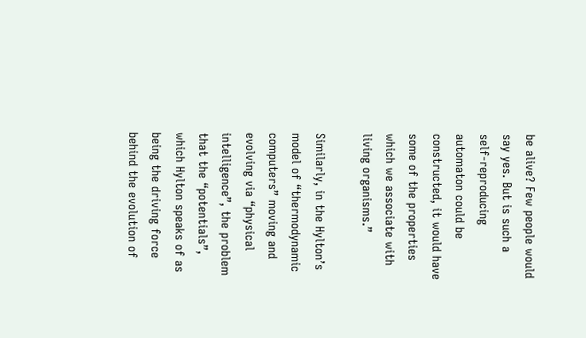be alive? Few people would say yes. But is such a self-reproducing automaton could be constructed, it would have some of the properties which we associate with living organisms.”

Similarly, in the Hylton’s model of “thermodynamic computers” moving and evolving via “physical intelligence”, the problem that the “potentials”, which Hylton speaks of as being the driving force behind the evolution of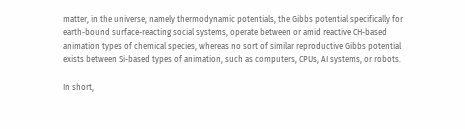matter, in the universe, namely thermodynamic potentials, the Gibbs potential specifically for earth-bound surface-reacting social systems, operate between or amid reactive CH-based animation types of chemical species, whereas no sort of similar reproductive Gibbs potential exists between Si-based types of animation, such as computers, CPUs, AI systems, or robots.

In short,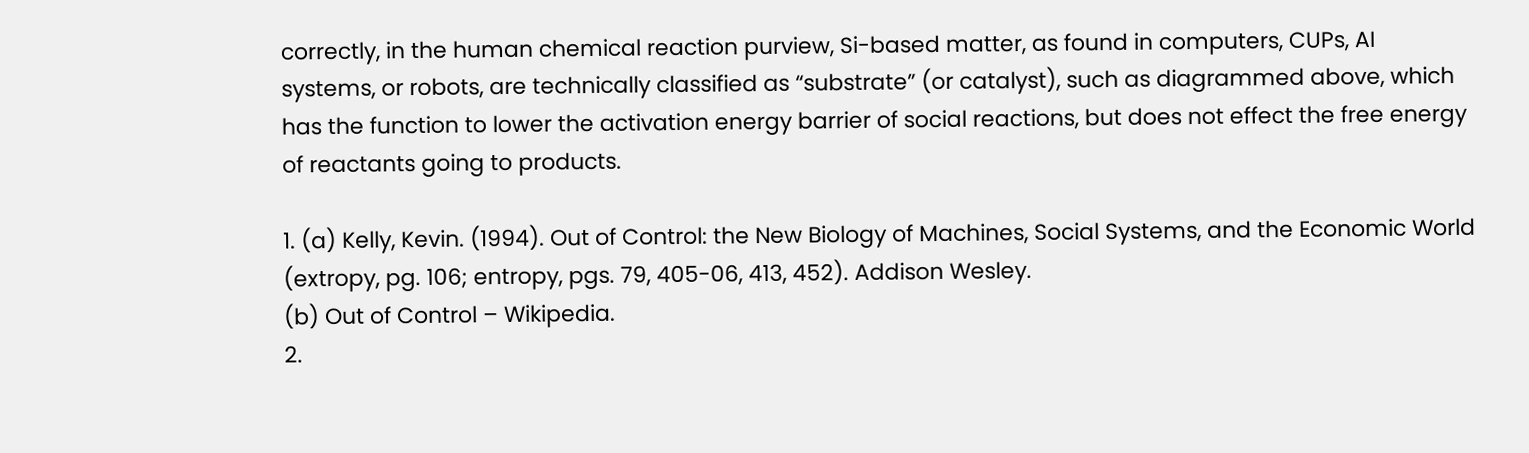correctly, in the human chemical reaction purview, Si-based matter, as found in computers, CUPs, AI systems, or robots, are technically classified as “substrate” (or catalyst), such as diagrammed above, which has the function to lower the activation energy barrier of social reactions, but does not effect the free energy of reactants going to products.

1. (a) Kelly, Kevin. (1994). Out of Control: the New Biology of Machines, Social Systems, and the Economic World (extropy, pg. 106; entropy, pgs. 79, 405-06, 413, 452). Addison Wesley.
(b) Out of Control – Wikipedia.
2.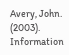Avery, John. (2003). Information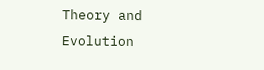Theory and Evolution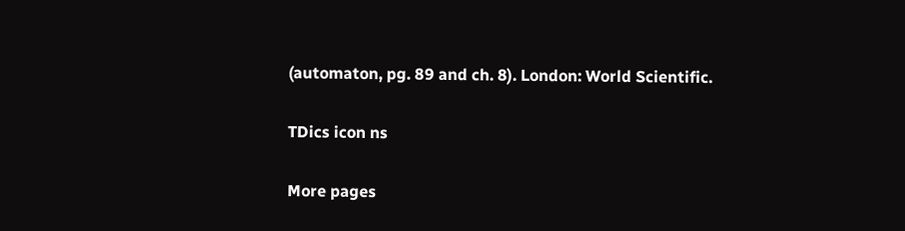(automaton, pg. 89 and ch. 8). London: World Scientific.

TDics icon ns

More pages